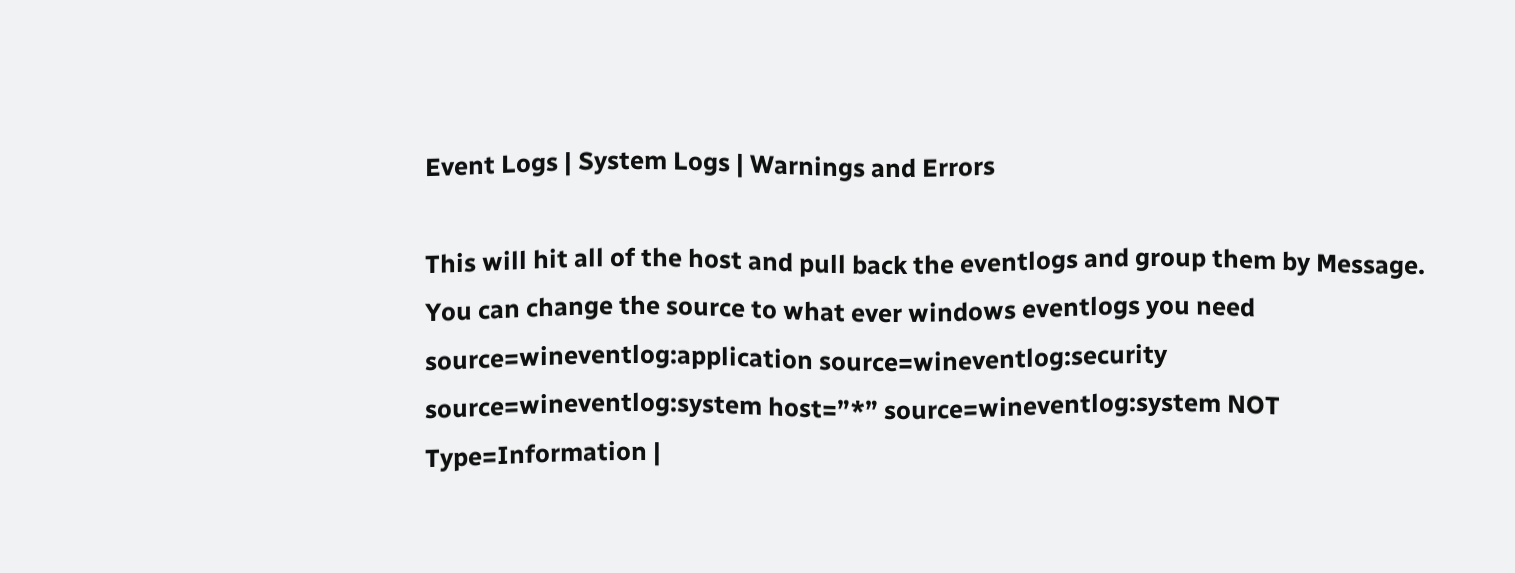Event Logs | System Logs | Warnings and Errors

This will hit all of the host and pull back the eventlogs and group them by Message. You can change the source to what ever windows eventlogs you need source=wineventlog:application source=wineventlog:security source=wineventlog:system host=”*” source=wineventlog:system NOT Type=Information |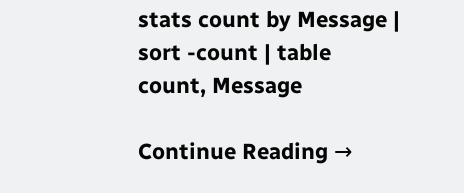stats count by Message | sort -count | table count, Message

Continue Reading →